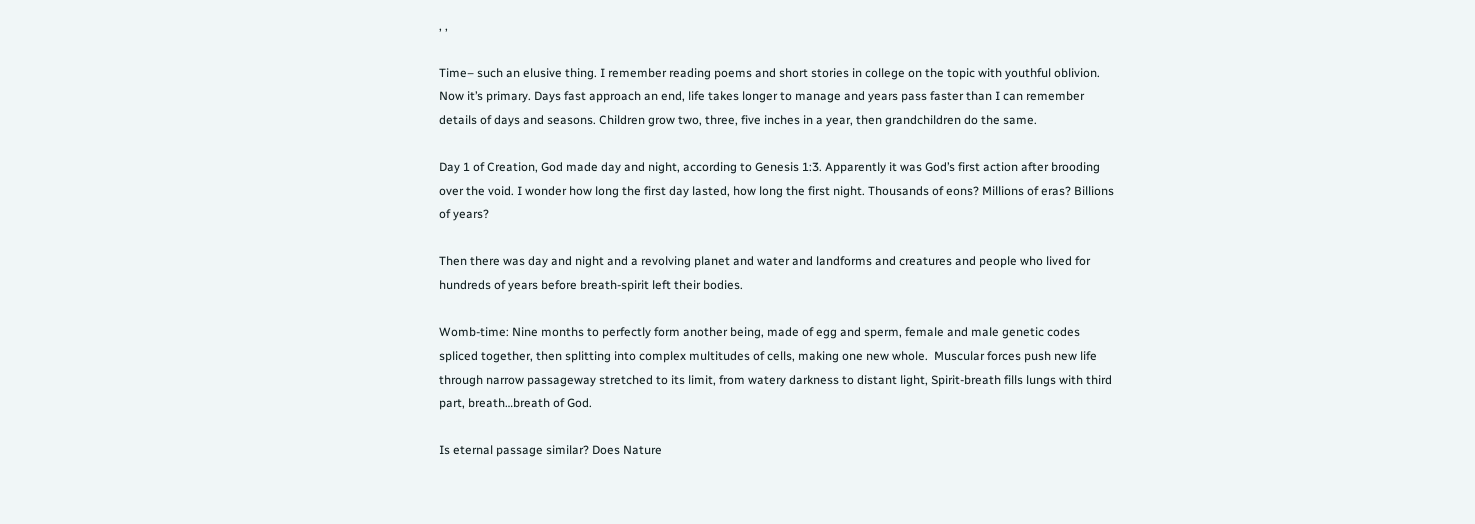, ,

Time– such an elusive thing. I remember reading poems and short stories in college on the topic with youthful oblivion. Now it’s primary. Days fast approach an end, life takes longer to manage and years pass faster than I can remember details of days and seasons. Children grow two, three, five inches in a year, then grandchildren do the same.

Day 1 of Creation, God made day and night, according to Genesis 1:3. Apparently it was God’s first action after brooding over the void. I wonder how long the first day lasted, how long the first night. Thousands of eons? Millions of eras? Billions of years?

Then there was day and night and a revolving planet and water and landforms and creatures and people who lived for hundreds of years before breath-spirit left their bodies.

Womb-time: Nine months to perfectly form another being, made of egg and sperm, female and male genetic codes spliced together, then splitting into complex multitudes of cells, making one new whole.  Muscular forces push new life through narrow passageway stretched to its limit, from watery darkness to distant light, Spirit-breath fills lungs with third part, breath…breath of God.

Is eternal passage similar? Does Nature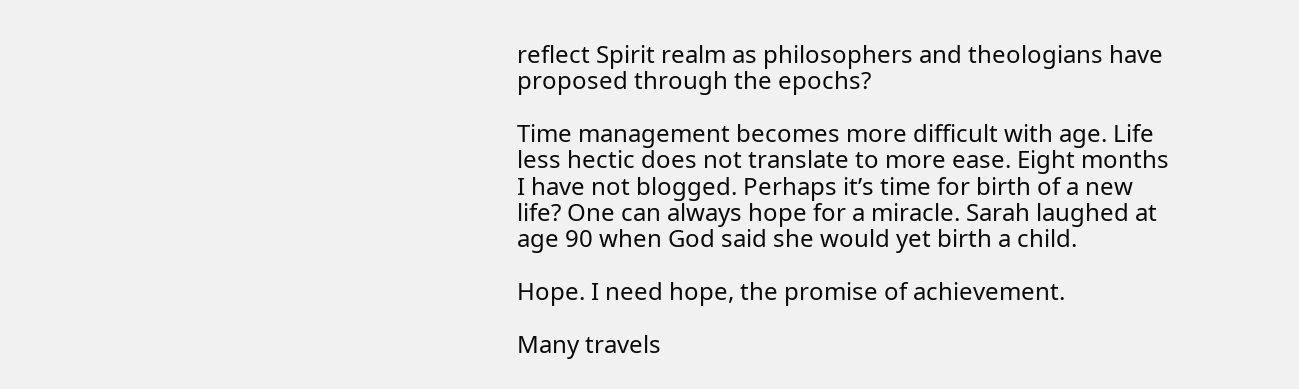reflect Spirit realm as philosophers and theologians have proposed through the epochs?

Time management becomes more difficult with age. Life less hectic does not translate to more ease. Eight months I have not blogged. Perhaps it’s time for birth of a new life? One can always hope for a miracle. Sarah laughed at age 90 when God said she would yet birth a child.

Hope. I need hope, the promise of achievement.

Many travels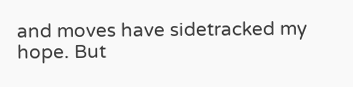and moves have sidetracked my hope. But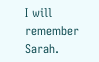I will remember Sarah.